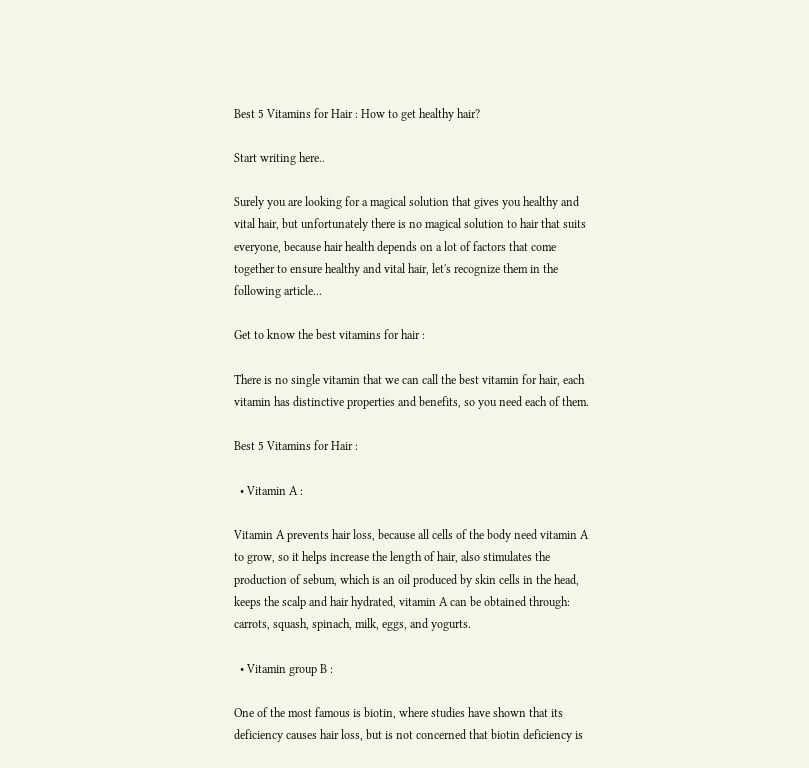Best 5 Vitamins for Hair : How to get healthy hair?

Start writing here..

Surely you are looking for a magical solution that gives you healthy and vital hair, but unfortunately there is no magical solution to hair that suits everyone, because hair health depends on a lot of factors that come together to ensure healthy and vital hair, let's recognize them in the following article...

Get to know the best vitamins for hair :

There is no single vitamin that we can call the best vitamin for hair, each vitamin has distinctive properties and benefits, so you need each of them.

Best 5 Vitamins for Hair :

  • Vitamin A :

Vitamin A prevents hair loss, because all cells of the body need vitamin A to grow, so it helps increase the length of hair, also stimulates the production of sebum, which is an oil produced by skin cells in the head, keeps the scalp and hair hydrated, vitamin A can be obtained through: carrots, squash, spinach, milk, eggs, and yogurts.

  • Vitamin group B :

One of the most famous is biotin, where studies have shown that its deficiency causes hair loss, but is not concerned that biotin deficiency is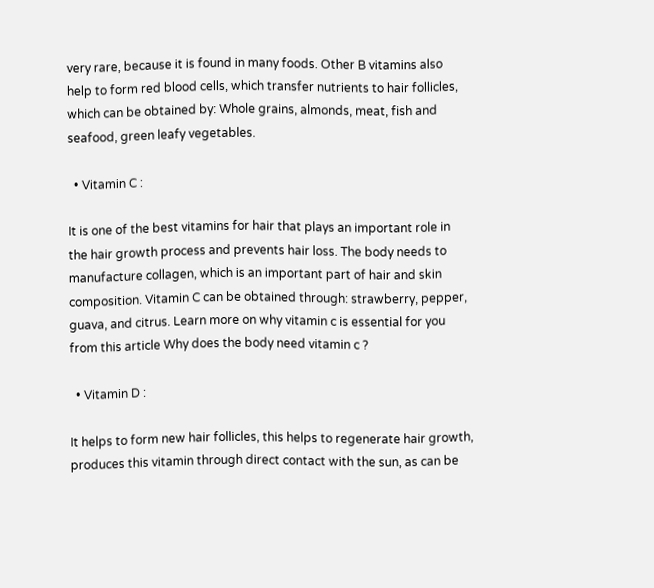very rare, because it is found in many foods. Other B vitamins also help to form red blood cells, which transfer nutrients to hair follicles, which can be obtained by: Whole grains, almonds, meat, fish and seafood, green leafy vegetables.

  • Vitamin C :

It is one of the best vitamins for hair that plays an important role in the hair growth process and prevents hair loss. The body needs to manufacture collagen, which is an important part of hair and skin composition. Vitamin C can be obtained through: strawberry, pepper, guava, and citrus. Learn more on why vitamin c is essential for you from this article Why does the body need vitamin c ?

  • Vitamin D :

It helps to form new hair follicles, this helps to regenerate hair growth, produces this vitamin through direct contact with the sun, as can be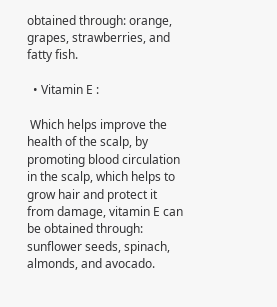obtained through: orange, grapes, strawberries, and fatty fish.

  • Vitamin E :

 Which helps improve the health of the scalp, by promoting blood circulation in the scalp, which helps to grow hair and protect it from damage, vitamin E can be obtained through: sunflower seeds, spinach, almonds, and avocado.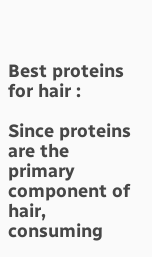Best proteins for hair :

Since proteins are the primary component of hair, consuming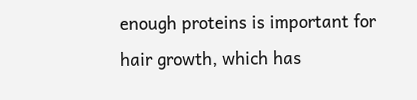enough proteins is important for hair growth, which has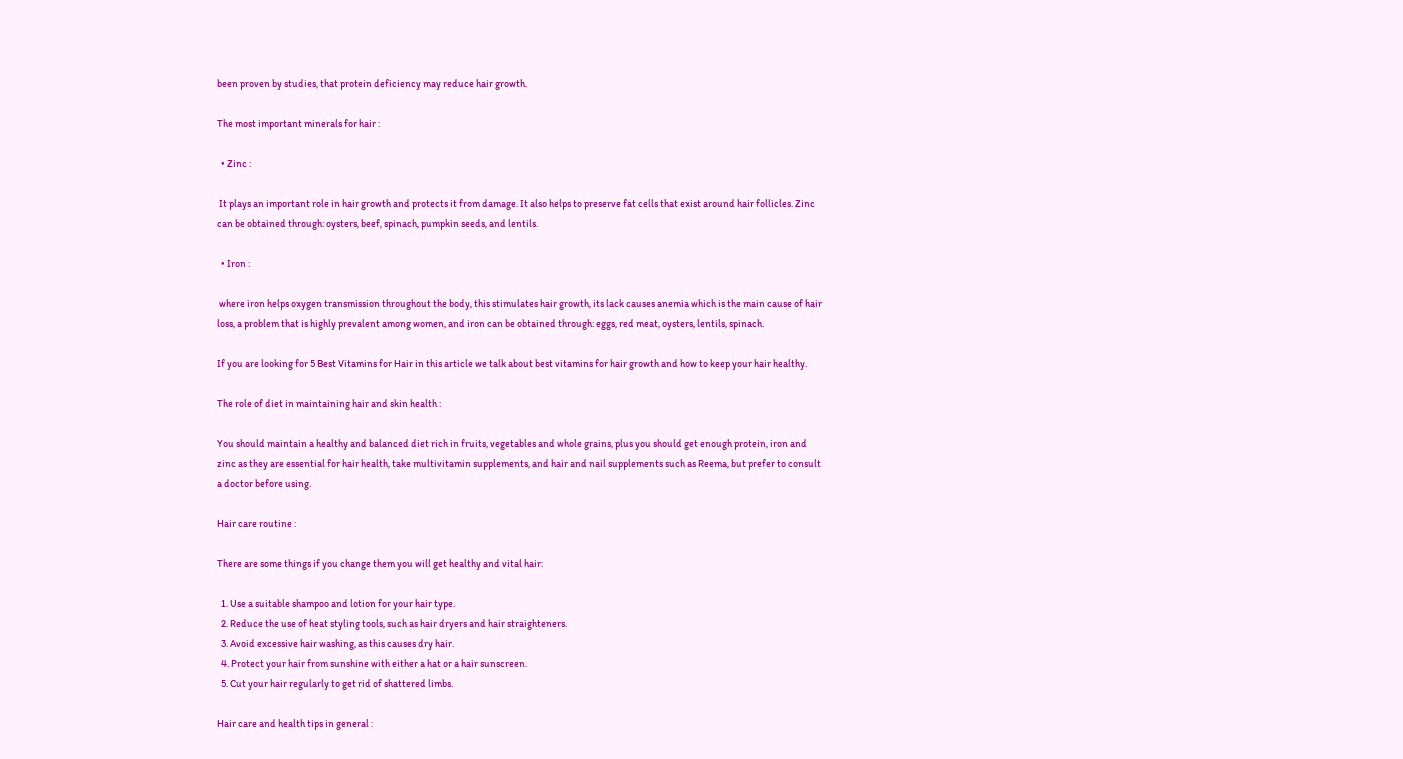been proven by studies, that protein deficiency may reduce hair growth.

The most important minerals for hair :

  • Zinc :

 It plays an important role in hair growth and protects it from damage. It also helps to preserve fat cells that exist around hair follicles. Zinc can be obtained through: oysters, beef, spinach, pumpkin seeds, and lentils.

  • Iron :

 where iron helps oxygen transmission throughout the body, this stimulates hair growth, its lack causes anemia which is the main cause of hair loss, a problem that is highly prevalent among women, and iron can be obtained through: eggs, red meat, oysters, lentils, spinach.

If you are looking for 5 Best Vitamins for Hair in this article we talk about best vitamins for hair growth and how to keep your hair healthy.

The role of diet in maintaining hair and skin health :

You should maintain a healthy and balanced diet rich in fruits, vegetables and whole grains, plus you should get enough protein, iron and zinc as they are essential for hair health, take multivitamin supplements, and hair and nail supplements such as Reema, but prefer to consult a doctor before using.

Hair care routine :

There are some things if you change them you will get healthy and vital hair:

  1. Use a suitable shampoo and lotion for your hair type.
  2. Reduce the use of heat styling tools, such as hair dryers and hair straighteners.
  3. Avoid excessive hair washing, as this causes dry hair.
  4. Protect your hair from sunshine with either a hat or a hair sunscreen.
  5. Cut your hair regularly to get rid of shattered limbs.

Hair care and health tips in general :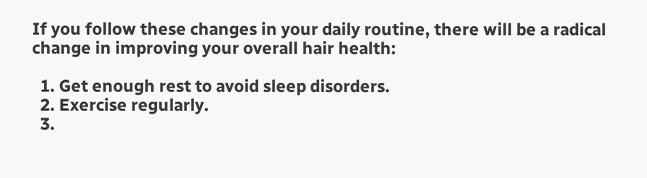If you follow these changes in your daily routine, there will be a radical change in improving your overall hair health:

  1. Get enough rest to avoid sleep disorders.
  2. Exercise regularly.
  3.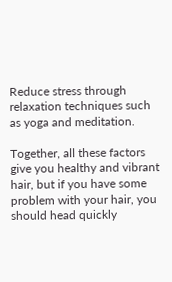Reduce stress through relaxation techniques such as yoga and meditation.

Together, all these factors give you healthy and vibrant hair, but if you have some problem with your hair, you should head quickly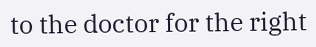to the doctor for the right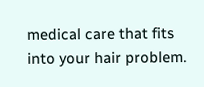medical care that fits into your hair problem.